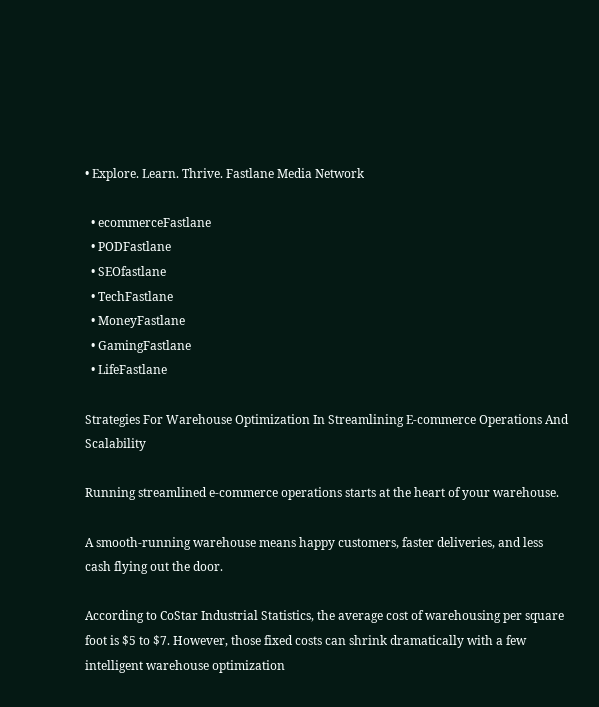• Explore. Learn. Thrive. Fastlane Media Network

  • ecommerceFastlane
  • PODFastlane
  • SEOfastlane
  • TechFastlane
  • MoneyFastlane
  • GamingFastlane
  • LifeFastlane

Strategies For Warehouse Optimization In Streamlining E-commerce Operations And Scalability

Running streamlined e-commerce operations starts at the heart of your warehouse.

A smooth-running warehouse means happy customers, faster deliveries, and less cash flying out the door.

According to CoStar Industrial Statistics, the average cost of warehousing per square foot is $5 to $7. However, those fixed costs can shrink dramatically with a few intelligent warehouse optimization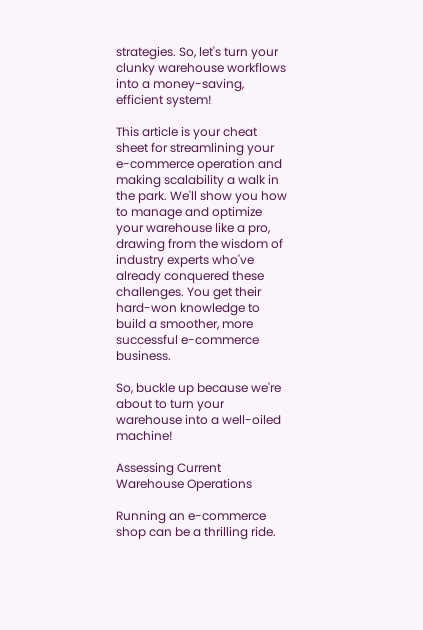strategies. So, let's turn your clunky warehouse workflows into a money-saving, efficient system!

This article is your cheat sheet for streamlining your e-commerce operation and making scalability a walk in the park. We'll show you how to manage and optimize your warehouse like a pro, drawing from the wisdom of industry experts who've already conquered these challenges. You get their hard-won knowledge to build a smoother, more successful e-commerce business.

So, buckle up because we're about to turn your warehouse into a well-oiled machine!

Assessing Current Warehouse Operations

Running an e-commerce shop can be a thrilling ride.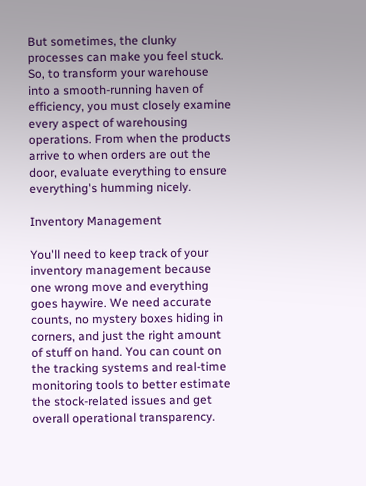But sometimes, the clunky processes can make you feel stuck. So, to transform your warehouse into a smooth-running haven of efficiency, you must closely examine every aspect of warehousing operations. From when the products arrive to when orders are out the door, evaluate everything to ensure everything's humming nicely.

Inventory Management

You'll need to keep track of your inventory management because one wrong move and everything goes haywire. We need accurate counts, no mystery boxes hiding in corners, and just the right amount of stuff on hand. You can count on the tracking systems and real-time monitoring tools to better estimate the stock-related issues and get overall operational transparency.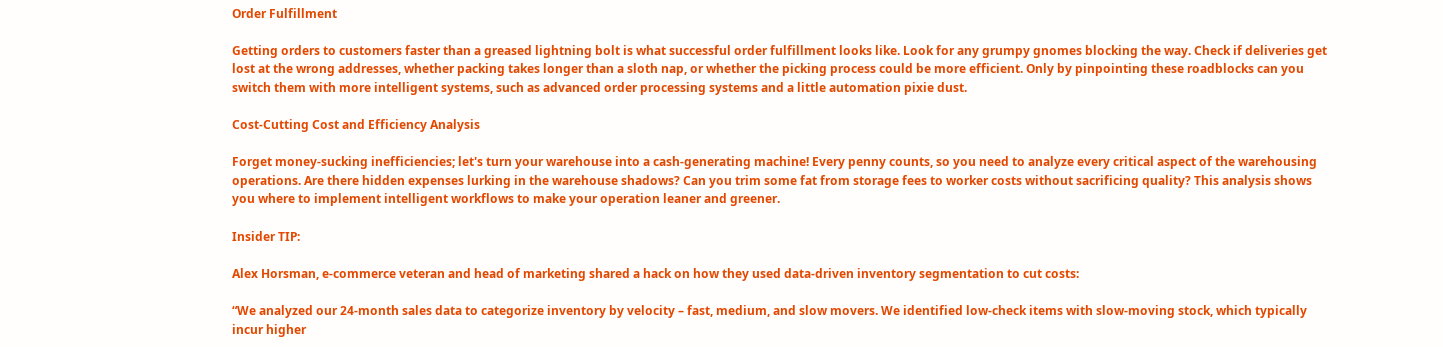Order Fulfillment

Getting orders to customers faster than a greased lightning bolt is what successful order fulfillment looks like. Look for any grumpy gnomes blocking the way. Check if deliveries get lost at the wrong addresses, whether packing takes longer than a sloth nap, or whether the picking process could be more efficient. Only by pinpointing these roadblocks can you switch them with more intelligent systems, such as advanced order processing systems and a little automation pixie dust.

Cost-Cutting Cost and Efficiency Analysis

Forget money-sucking inefficiencies; let's turn your warehouse into a cash-generating machine! Every penny counts, so you need to analyze every critical aspect of the warehousing operations. Are there hidden expenses lurking in the warehouse shadows? Can you trim some fat from storage fees to worker costs without sacrificing quality? This analysis shows you where to implement intelligent workflows to make your operation leaner and greener.

Insider TIP:

Alex Horsman, e-commerce veteran and head of marketing shared a hack on how they used data-driven inventory segmentation to cut costs:

“We analyzed our 24-month sales data to categorize inventory by velocity – fast, medium, and slow movers. We identified low-check items with slow-moving stock, which typically incur higher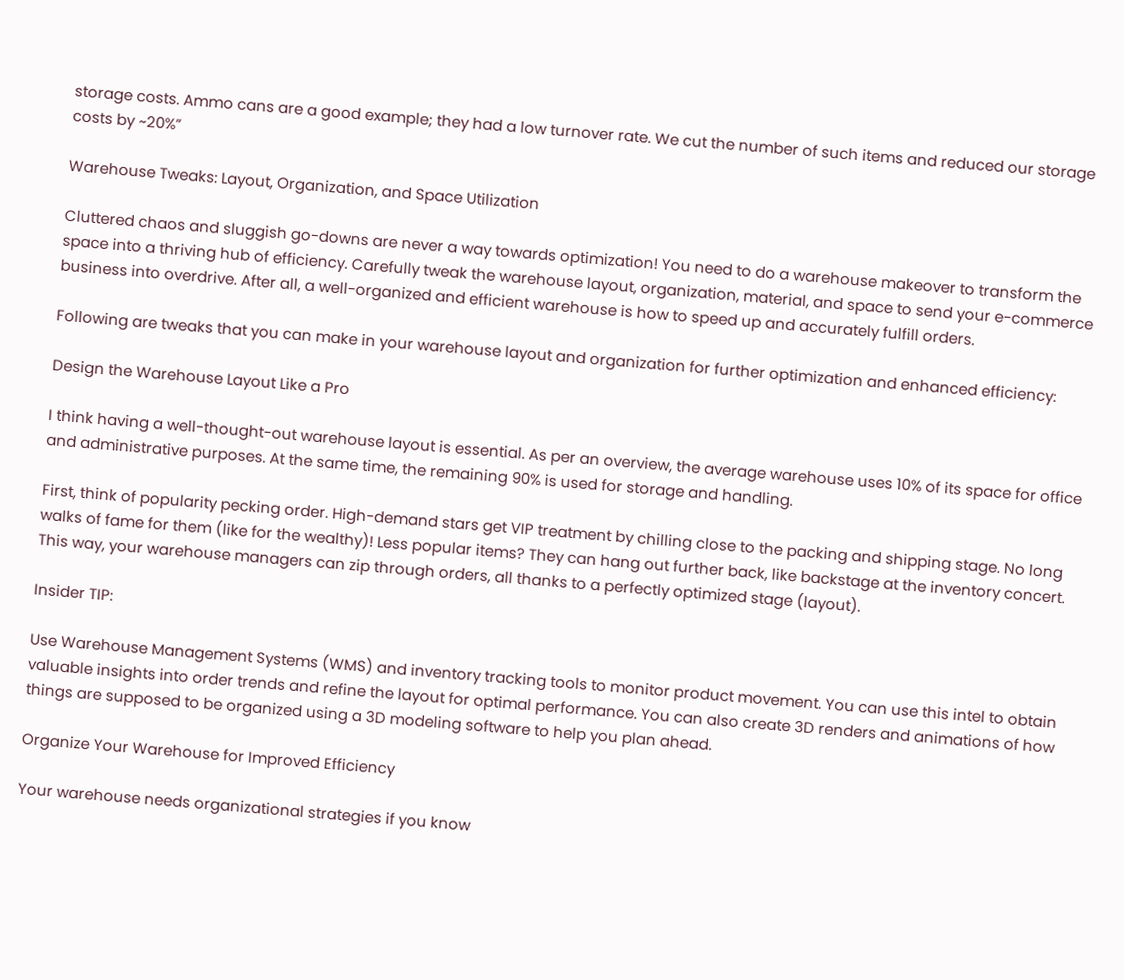storage costs. Ammo cans are a good example; they had a low turnover rate. We cut the number of such items and reduced our storage costs by ~20%”

Warehouse Tweaks: Layout, Organization, and Space Utilization

Cluttered chaos and sluggish go-downs are never a way towards optimization! You need to do a warehouse makeover to transform the space into a thriving hub of efficiency. Carefully tweak the warehouse layout, organization, material, and space to send your e-commerce business into overdrive. After all, a well-organized and efficient warehouse is how to speed up and accurately fulfill orders.

Following are tweaks that you can make in your warehouse layout and organization for further optimization and enhanced efficiency:

Design the Warehouse Layout Like a Pro

I think having a well-thought-out warehouse layout is essential. As per an overview, the average warehouse uses 10% of its space for office and administrative purposes. At the same time, the remaining 90% is used for storage and handling.

First, think of popularity pecking order. High-demand stars get VIP treatment by chilling close to the packing and shipping stage. No long walks of fame for them (like for the wealthy)! Less popular items? They can hang out further back, like backstage at the inventory concert. This way, your warehouse managers can zip through orders, all thanks to a perfectly optimized stage (layout).

Insider TIP:

Use Warehouse Management Systems (WMS) and inventory tracking tools to monitor product movement. You can use this intel to obtain valuable insights into order trends and refine the layout for optimal performance. You can also create 3D renders and animations of how things are supposed to be organized using a 3D modeling software to help you plan ahead.

Organize Your Warehouse for Improved Efficiency

Your warehouse needs organizational strategies if you know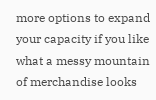more options to expand your capacity if you like what a messy mountain of merchandise looks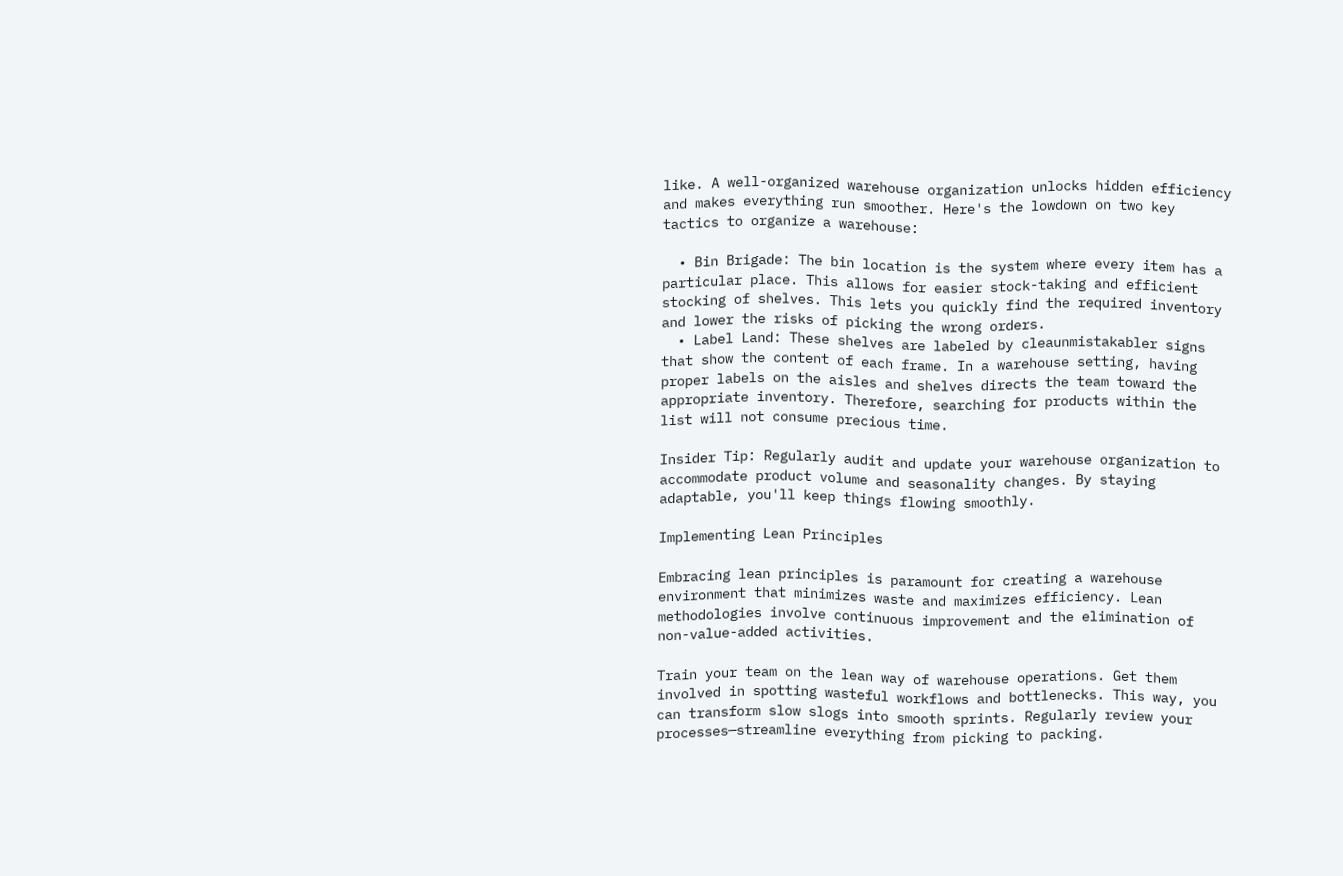like. A well-organized warehouse organization unlocks hidden efficiency and makes everything run smoother. Here's the lowdown on two key tactics to organize a warehouse:

  • Bin Brigade: The bin location is the system where every item has a particular place. This allows for easier stock-taking and efficient stocking of shelves. This lets you quickly find the required inventory and lower the risks of picking the wrong orders.
  • Label Land: These shelves are labeled by cleaunmistakabler signs that show the content of each frame. In a warehouse setting, having proper labels on the aisles and shelves directs the team toward the appropriate inventory. Therefore, searching for products within the list will not consume precious time.

Insider Tip: Regularly audit and update your warehouse organization to accommodate product volume and seasonality changes. By staying adaptable, you'll keep things flowing smoothly.

Implementing Lean Principles

Embracing lean principles is paramount for creating a warehouse environment that minimizes waste and maximizes efficiency. Lean methodologies involve continuous improvement and the elimination of non-value-added activities.

Train your team on the lean way of warehouse operations. Get them involved in spotting wasteful workflows and bottlenecks. This way, you can transform slow slogs into smooth sprints. Regularly review your processes—streamline everything from picking to packing.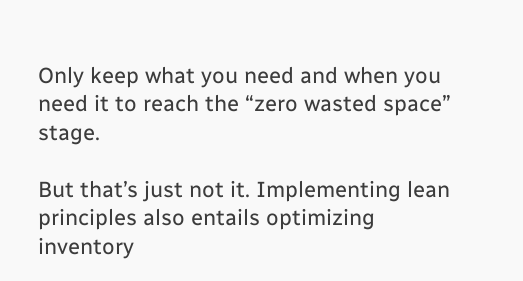Only keep what you need and when you need it to reach the “zero wasted space” stage.

But that’s just not it. Implementing lean principles also entails optimizing inventory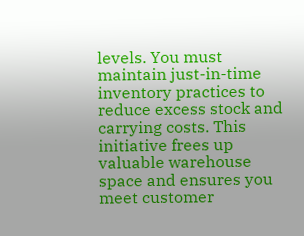levels. You must maintain just-in-time inventory practices to reduce excess stock and carrying costs. This initiative frees up valuable warehouse space and ensures you meet customer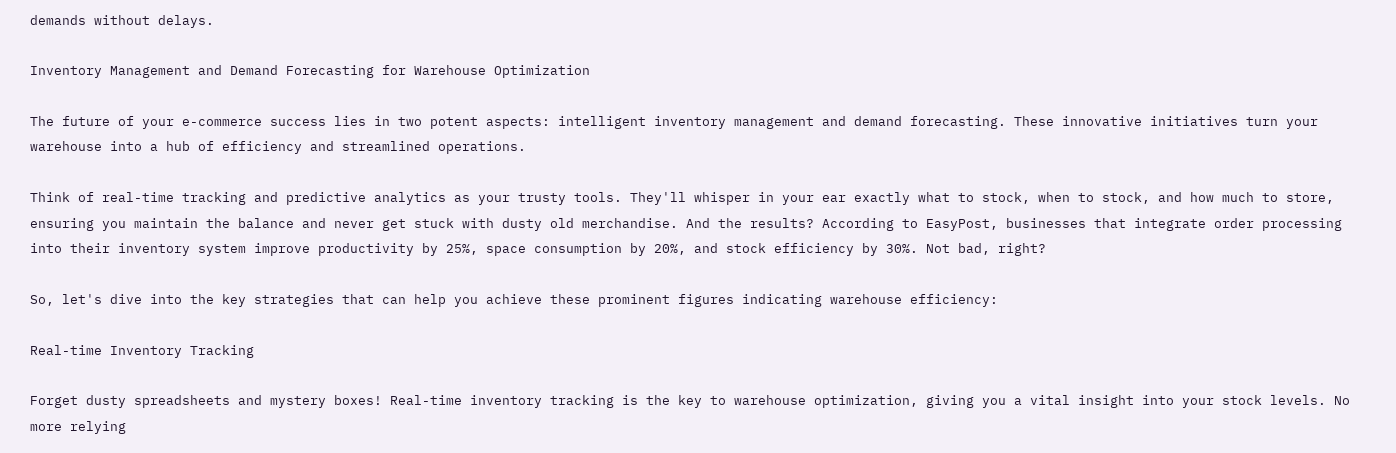demands without delays.

Inventory Management and Demand Forecasting for Warehouse Optimization

The future of your e-commerce success lies in two potent aspects: intelligent inventory management and demand forecasting. These innovative initiatives turn your warehouse into a hub of efficiency and streamlined operations.

Think of real-time tracking and predictive analytics as your trusty tools. They'll whisper in your ear exactly what to stock, when to stock, and how much to store, ensuring you maintain the balance and never get stuck with dusty old merchandise. And the results? According to EasyPost, businesses that integrate order processing into their inventory system improve productivity by 25%, space consumption by 20%, and stock efficiency by 30%. Not bad, right?

So, let's dive into the key strategies that can help you achieve these prominent figures indicating warehouse efficiency:

Real-time Inventory Tracking

Forget dusty spreadsheets and mystery boxes! Real-time inventory tracking is the key to warehouse optimization, giving you a vital insight into your stock levels. No more relying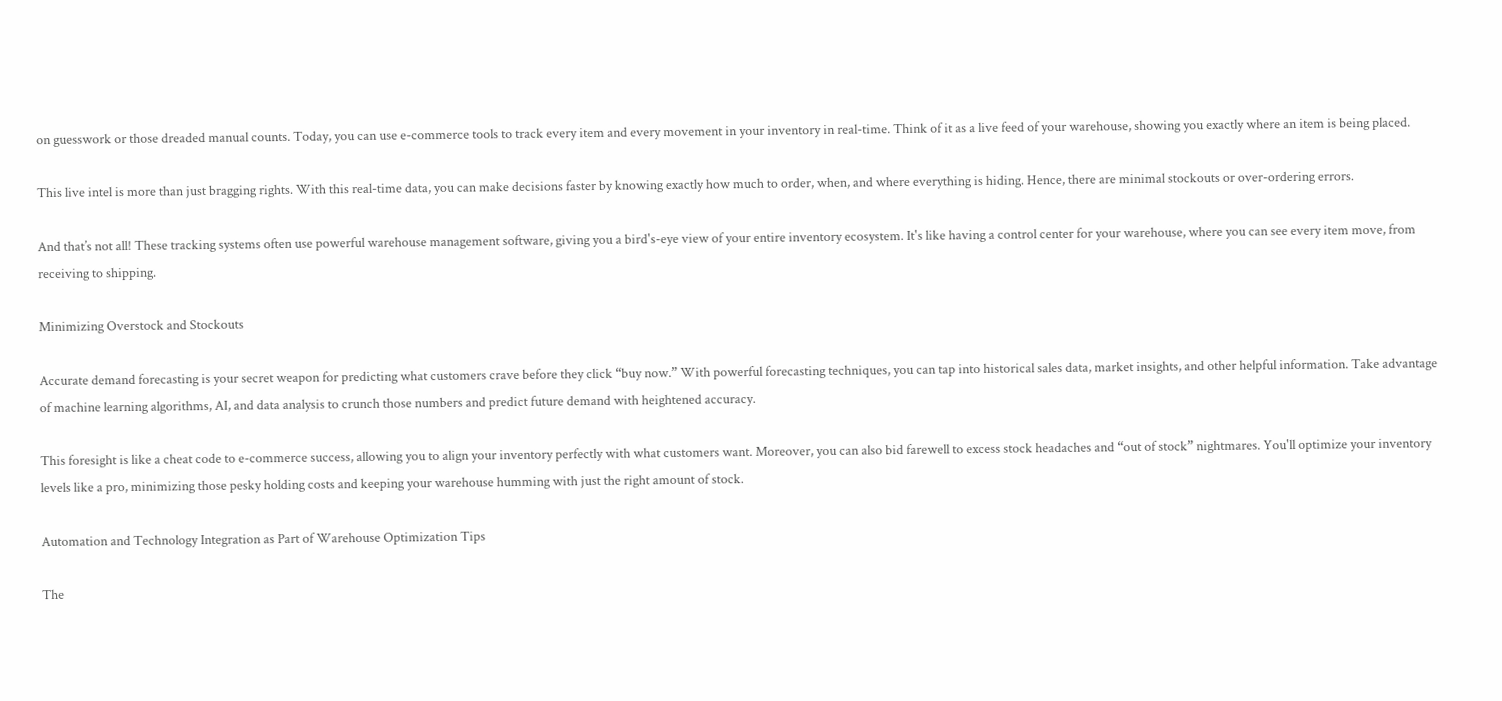on guesswork or those dreaded manual counts. Today, you can use e-commerce tools to track every item and every movement in your inventory in real-time. Think of it as a live feed of your warehouse, showing you exactly where an item is being placed.

This live intel is more than just bragging rights. With this real-time data, you can make decisions faster by knowing exactly how much to order, when, and where everything is hiding. Hence, there are minimal stockouts or over-ordering errors.

And that’s not all! These tracking systems often use powerful warehouse management software, giving you a bird's-eye view of your entire inventory ecosystem. It's like having a control center for your warehouse, where you can see every item move, from receiving to shipping.

Minimizing Overstock and Stockouts

Accurate demand forecasting is your secret weapon for predicting what customers crave before they click “buy now.” With powerful forecasting techniques, you can tap into historical sales data, market insights, and other helpful information. Take advantage of machine learning algorithms, AI, and data analysis to crunch those numbers and predict future demand with heightened accuracy.

This foresight is like a cheat code to e-commerce success, allowing you to align your inventory perfectly with what customers want. Moreover, you can also bid farewell to excess stock headaches and “out of stock” nightmares. You'll optimize your inventory levels like a pro, minimizing those pesky holding costs and keeping your warehouse humming with just the right amount of stock.

Automation and Technology Integration as Part of Warehouse Optimization Tips

The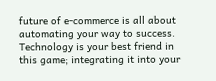future of e-commerce is all about automating your way to success. Technology is your best friend in this game; integrating it into your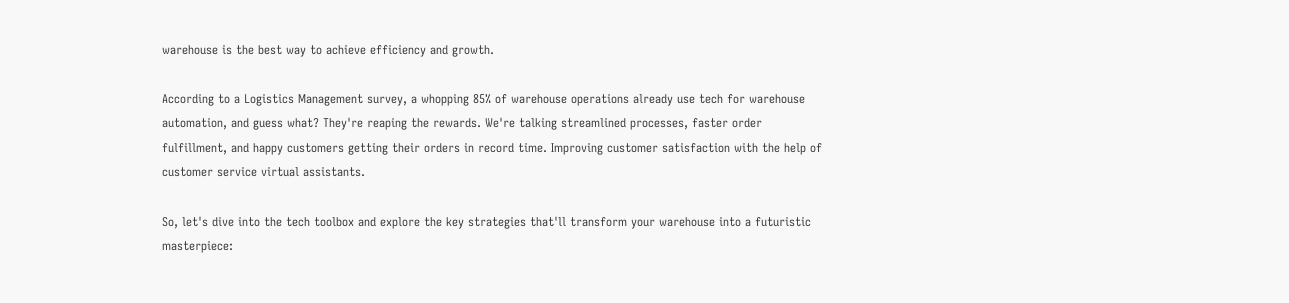warehouse is the best way to achieve efficiency and growth.

According to a Logistics Management survey, a whopping 85% of warehouse operations already use tech for warehouse automation, and guess what? They're reaping the rewards. We're talking streamlined processes, faster order fulfillment, and happy customers getting their orders in record time. Improving customer satisfaction with the help of customer service virtual assistants.

So, let's dive into the tech toolbox and explore the key strategies that'll transform your warehouse into a futuristic masterpiece: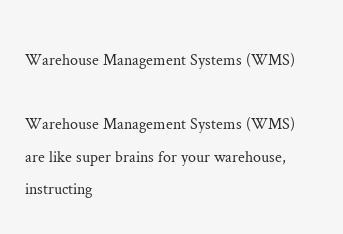Warehouse Management Systems (WMS)

Warehouse Management Systems (WMS) are like super brains for your warehouse, instructing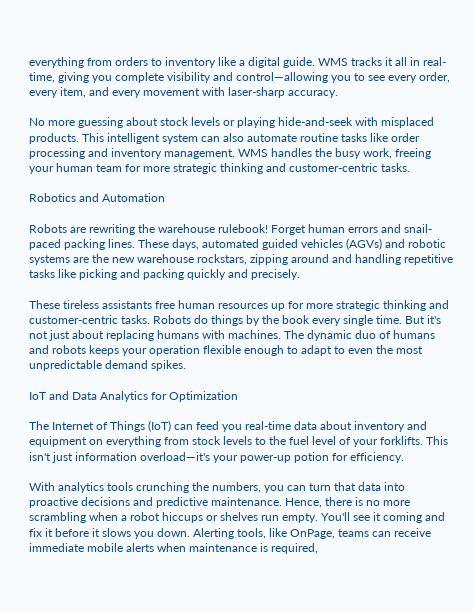everything from orders to inventory like a digital guide. WMS tracks it all in real-time, giving you complete visibility and control—allowing you to see every order, every item, and every movement with laser-sharp accuracy.

No more guessing about stock levels or playing hide-and-seek with misplaced products. This intelligent system can also automate routine tasks like order processing and inventory management. WMS handles the busy work, freeing your human team for more strategic thinking and customer-centric tasks.

Robotics and Automation

Robots are rewriting the warehouse rulebook! Forget human errors and snail-paced packing lines. These days, automated guided vehicles (AGVs) and robotic systems are the new warehouse rockstars, zipping around and handling repetitive tasks like picking and packing quickly and precisely.

These tireless assistants free human resources up for more strategic thinking and customer-centric tasks. Robots do things by the book every single time. But it's not just about replacing humans with machines. The dynamic duo of humans and robots keeps your operation flexible enough to adapt to even the most unpredictable demand spikes.

IoT and Data Analytics for Optimization

The Internet of Things (IoT) can feed you real-time data about inventory and equipment on everything from stock levels to the fuel level of your forklifts. This isn't just information overload—it's your power-up potion for efficiency.

With analytics tools crunching the numbers, you can turn that data into proactive decisions and predictive maintenance. Hence, there is no more scrambling when a robot hiccups or shelves run empty. You'll see it coming and fix it before it slows you down. Alerting tools, like OnPage, teams can receive immediate mobile alerts when maintenance is required,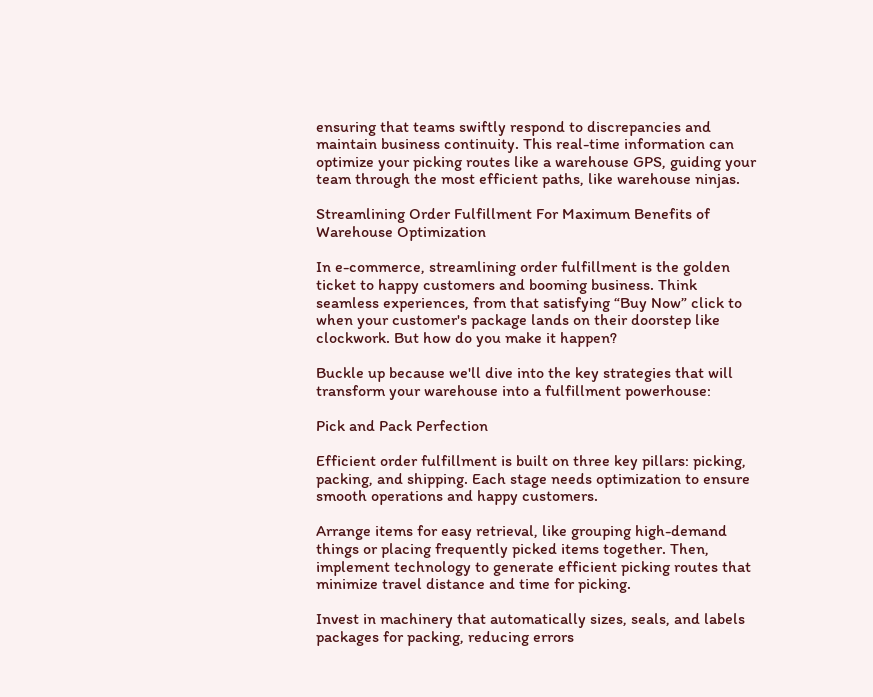ensuring that teams swiftly respond to discrepancies and maintain business continuity. This real-time information can optimize your picking routes like a warehouse GPS, guiding your team through the most efficient paths, like warehouse ninjas.

Streamlining Order Fulfillment For Maximum Benefits of Warehouse Optimization

In e-commerce, streamlining order fulfillment is the golden ticket to happy customers and booming business. Think seamless experiences, from that satisfying “Buy Now” click to when your customer's package lands on their doorstep like clockwork. But how do you make it happen?

Buckle up because we'll dive into the key strategies that will transform your warehouse into a fulfillment powerhouse:

Pick and Pack Perfection

Efficient order fulfillment is built on three key pillars: picking, packing, and shipping. Each stage needs optimization to ensure smooth operations and happy customers.

Arrange items for easy retrieval, like grouping high-demand things or placing frequently picked items together. Then, implement technology to generate efficient picking routes that minimize travel distance and time for picking.

Invest in machinery that automatically sizes, seals, and labels packages for packing, reducing errors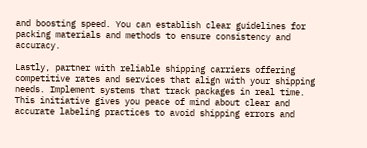and boosting speed. You can establish clear guidelines for packing materials and methods to ensure consistency and accuracy.

Lastly, partner with reliable shipping carriers offering competitive rates and services that align with your shipping needs. Implement systems that track packages in real time. This initiative gives you peace of mind about clear and accurate labeling practices to avoid shipping errors and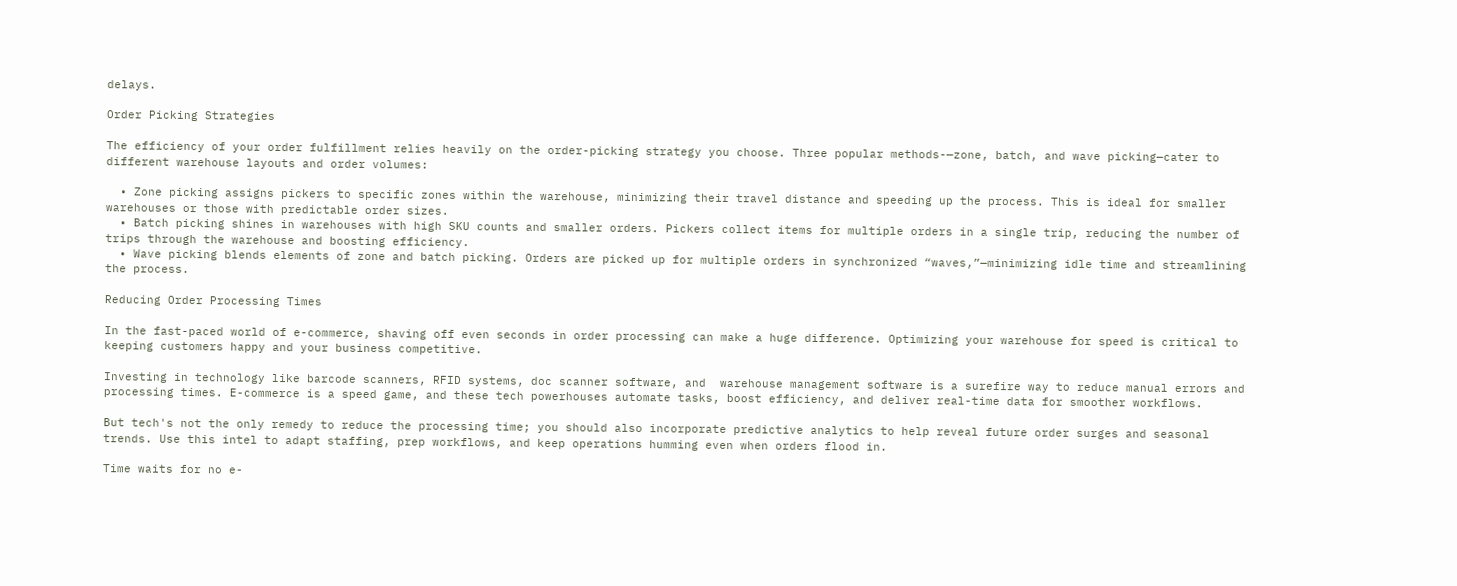delays.

Order Picking Strategies

The efficiency of your order fulfillment relies heavily on the order-picking strategy you choose. Three popular methods-—zone, batch, and wave picking—cater to different warehouse layouts and order volumes:

  • Zone picking assigns pickers to specific zones within the warehouse, minimizing their travel distance and speeding up the process. This is ideal for smaller warehouses or those with predictable order sizes.
  • Batch picking shines in warehouses with high SKU counts and smaller orders. Pickers collect items for multiple orders in a single trip, reducing the number of trips through the warehouse and boosting efficiency.
  • Wave picking blends elements of zone and batch picking. Orders are picked up for multiple orders in synchronized “waves,”—minimizing idle time and streamlining the process.

Reducing Order Processing Times

In the fast-paced world of e-commerce, shaving off even seconds in order processing can make a huge difference. Optimizing your warehouse for speed is critical to keeping customers happy and your business competitive.

Investing in technology like barcode scanners, RFID systems, doc scanner software, and  warehouse management software is a surefire way to reduce manual errors and processing times. E-commerce is a speed game, and these tech powerhouses automate tasks, boost efficiency, and deliver real-time data for smoother workflows.

But tech's not the only remedy to reduce the processing time; you should also incorporate predictive analytics to help reveal future order surges and seasonal trends. Use this intel to adapt staffing, prep workflows, and keep operations humming even when orders flood in.

Time waits for no e-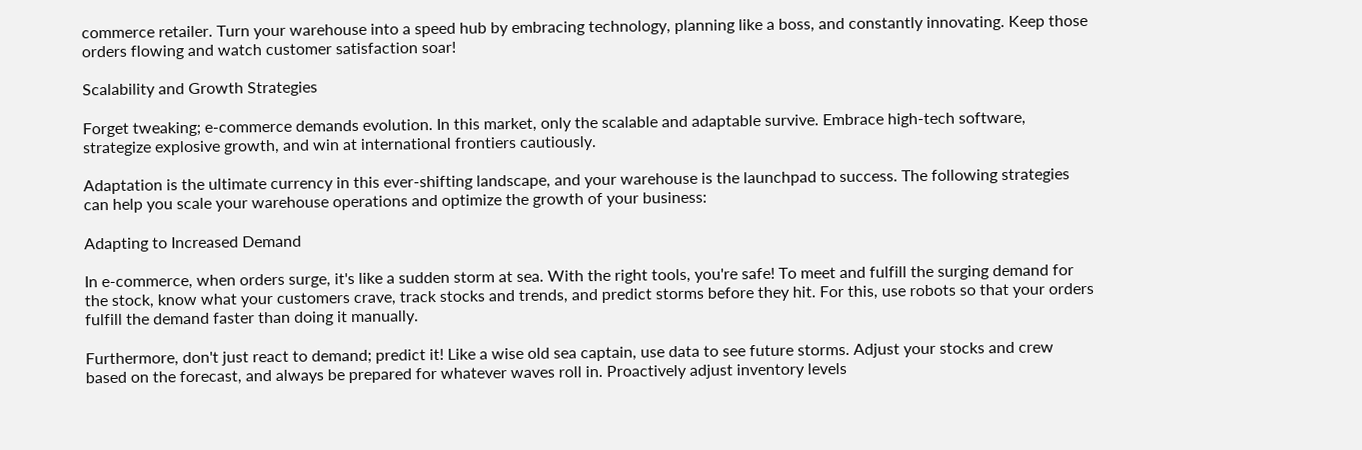commerce retailer. Turn your warehouse into a speed hub by embracing technology, planning like a boss, and constantly innovating. Keep those orders flowing and watch customer satisfaction soar!

Scalability and Growth Strategies

Forget tweaking; e-commerce demands evolution. In this market, only the scalable and adaptable survive. Embrace high-tech software, strategize explosive growth, and win at international frontiers cautiously.

Adaptation is the ultimate currency in this ever-shifting landscape, and your warehouse is the launchpad to success. The following strategies can help you scale your warehouse operations and optimize the growth of your business:

Adapting to Increased Demand

In e-commerce, when orders surge, it's like a sudden storm at sea. With the right tools, you're safe! To meet and fulfill the surging demand for the stock, know what your customers crave, track stocks and trends, and predict storms before they hit. For this, use robots so that your orders fulfill the demand faster than doing it manually.

Furthermore, don't just react to demand; predict it! Like a wise old sea captain, use data to see future storms. Adjust your stocks and crew based on the forecast, and always be prepared for whatever waves roll in. Proactively adjust inventory levels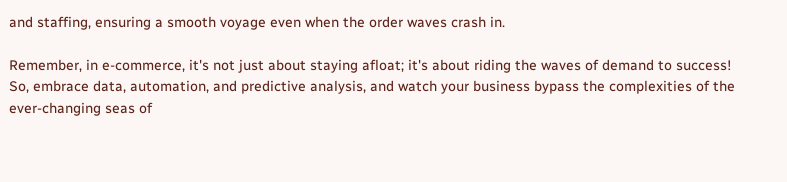and staffing, ensuring a smooth voyage even when the order waves crash in.

Remember, in e-commerce, it's not just about staying afloat; it's about riding the waves of demand to success! So, embrace data, automation, and predictive analysis, and watch your business bypass the complexities of the ever-changing seas of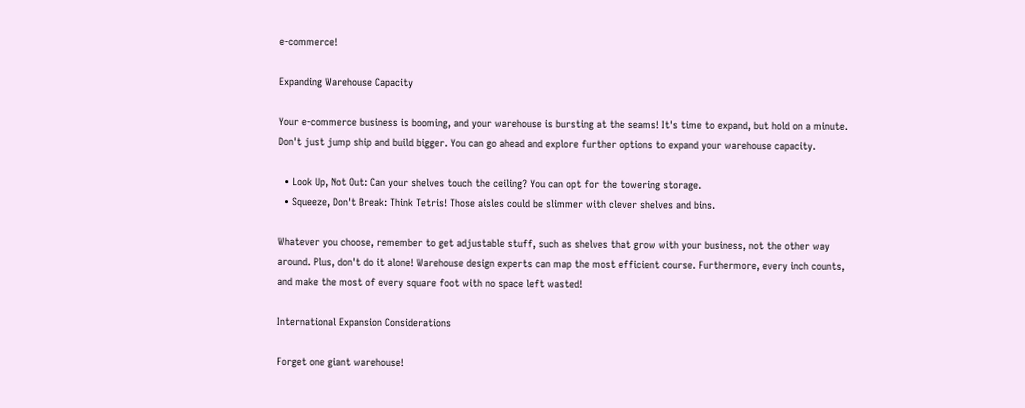e-commerce!

Expanding Warehouse Capacity

Your e-commerce business is booming, and your warehouse is bursting at the seams! It's time to expand, but hold on a minute. Don't just jump ship and build bigger. You can go ahead and explore further options to expand your warehouse capacity.

  • Look Up, Not Out: Can your shelves touch the ceiling? You can opt for the towering storage.
  • Squeeze, Don't Break: Think Tetris! Those aisles could be slimmer with clever shelves and bins.

Whatever you choose, remember to get adjustable stuff, such as shelves that grow with your business, not the other way around. Plus, don't do it alone! Warehouse design experts can map the most efficient course. Furthermore, every inch counts, and make the most of every square foot with no space left wasted!

International Expansion Considerations

Forget one giant warehouse!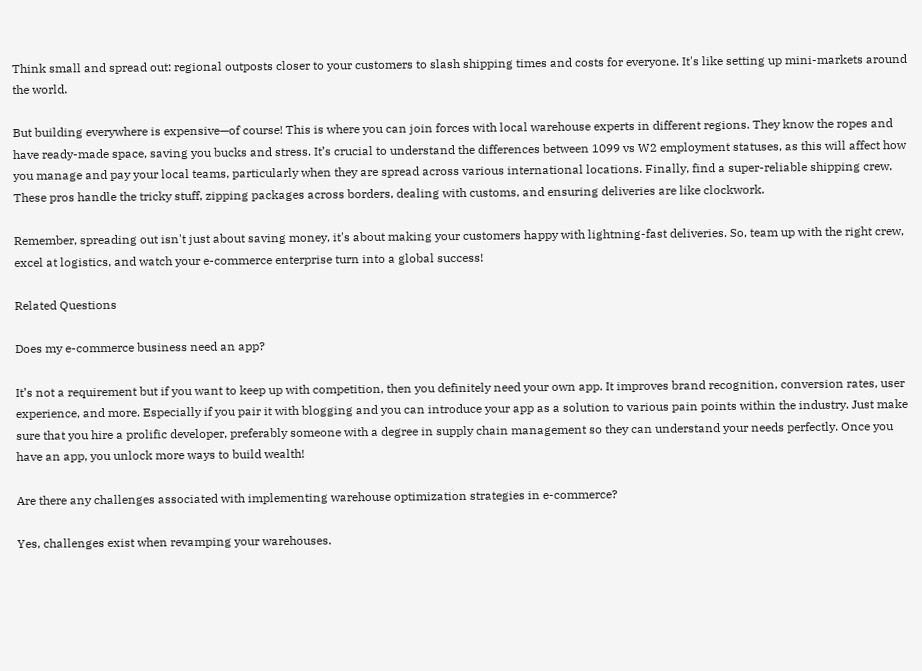Think small and spread out: regional outposts closer to your customers to slash shipping times and costs for everyone. It's like setting up mini-markets around the world.

But building everywhere is expensive—of course! This is where you can join forces with local warehouse experts in different regions. They know the ropes and have ready-made space, saving you bucks and stress. It’s crucial to understand the differences between 1099 vs W2 employment statuses, as this will affect how you manage and pay your local teams, particularly when they are spread across various international locations. Finally, find a super-reliable shipping crew. These pros handle the tricky stuff, zipping packages across borders, dealing with customs, and ensuring deliveries are like clockwork.

Remember, spreading out isn't just about saving money, it's about making your customers happy with lightning-fast deliveries. So, team up with the right crew, excel at logistics, and watch your e-commerce enterprise turn into a global success!

Related Questions

Does my e-commerce business need an app?

It’s not a requirement but if you want to keep up with competition, then you definitely need your own app. It improves brand recognition, conversion rates, user experience, and more. Especially if you pair it with blogging and you can introduce your app as a solution to various pain points within the industry. Just make sure that you hire a prolific developer, preferably someone with a degree in supply chain management so they can understand your needs perfectly. Once you have an app, you unlock more ways to build wealth!

Are there any challenges associated with implementing warehouse optimization strategies in e-commerce?

Yes, challenges exist when revamping your warehouses.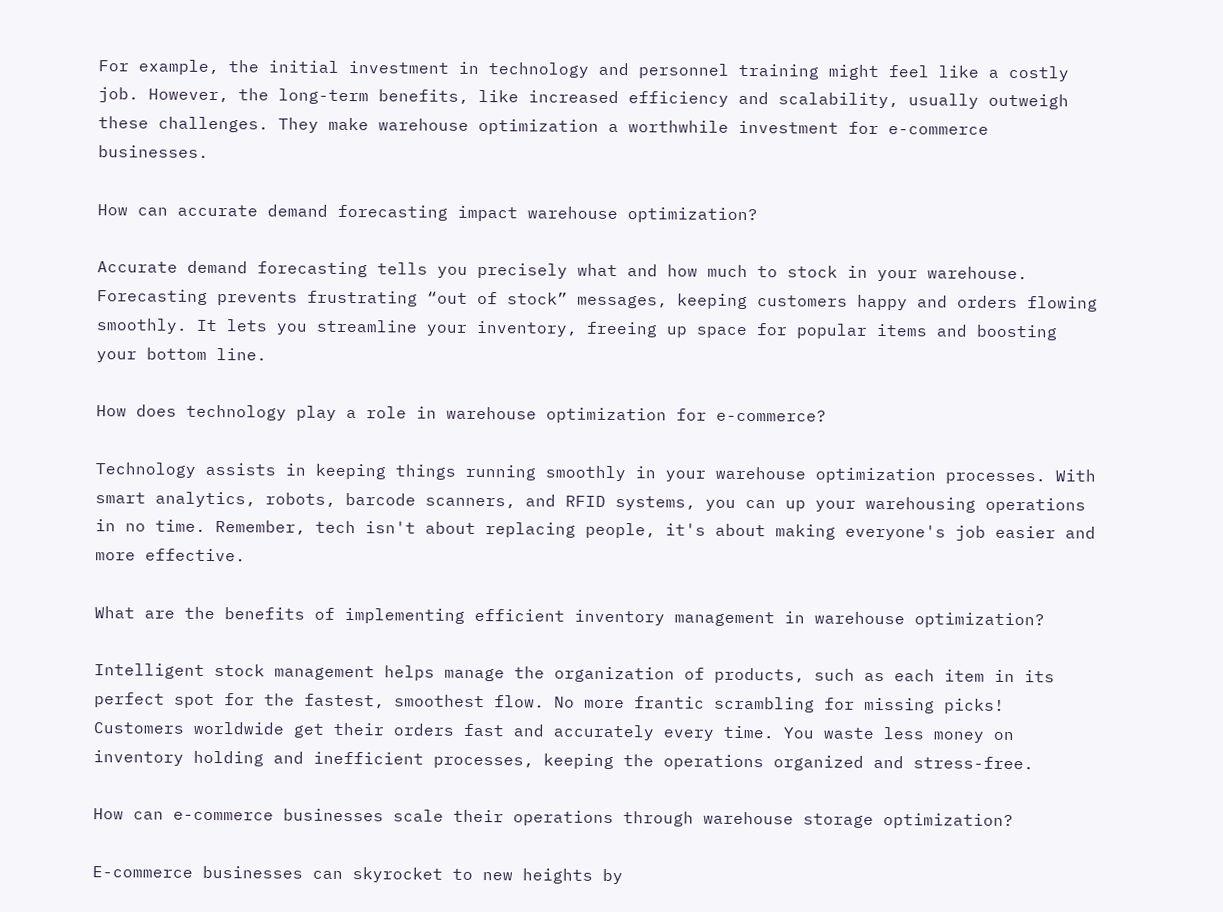For example, the initial investment in technology and personnel training might feel like a costly job. However, the long-term benefits, like increased efficiency and scalability, usually outweigh these challenges. They make warehouse optimization a worthwhile investment for e-commerce businesses.

How can accurate demand forecasting impact warehouse optimization?

Accurate demand forecasting tells you precisely what and how much to stock in your warehouse. Forecasting prevents frustrating “out of stock” messages, keeping customers happy and orders flowing smoothly. It lets you streamline your inventory, freeing up space for popular items and boosting your bottom line.

How does technology play a role in warehouse optimization for e-commerce?

Technology assists in keeping things running smoothly in your warehouse optimization processes. With smart analytics, robots, barcode scanners, and RFID systems, you can up your warehousing operations in no time. Remember, tech isn't about replacing people, it's about making everyone's job easier and more effective.

What are the benefits of implementing efficient inventory management in warehouse optimization?

Intelligent stock management helps manage the organization of products, such as each item in its perfect spot for the fastest, smoothest flow. No more frantic scrambling for missing picks! Customers worldwide get their orders fast and accurately every time. You waste less money on inventory holding and inefficient processes, keeping the operations organized and stress-free.

How can e-commerce businesses scale their operations through warehouse storage optimization?

E-commerce businesses can skyrocket to new heights by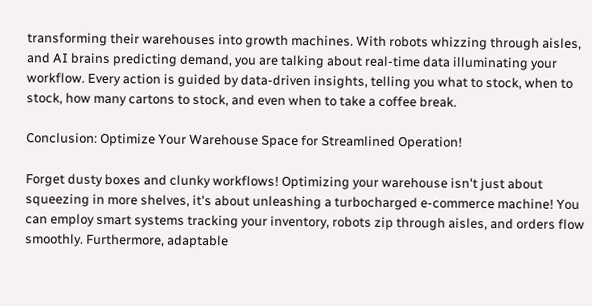transforming their warehouses into growth machines. With robots whizzing through aisles, and AI brains predicting demand, you are talking about real-time data illuminating your workflow. Every action is guided by data-driven insights, telling you what to stock, when to stock, how many cartons to stock, and even when to take a coffee break.

Conclusion: Optimize Your Warehouse Space for Streamlined Operation!

Forget dusty boxes and clunky workflows! Optimizing your warehouse isn't just about squeezing in more shelves, it's about unleashing a turbocharged e-commerce machine! You can employ smart systems tracking your inventory, robots zip through aisles, and orders flow smoothly. Furthermore, adaptable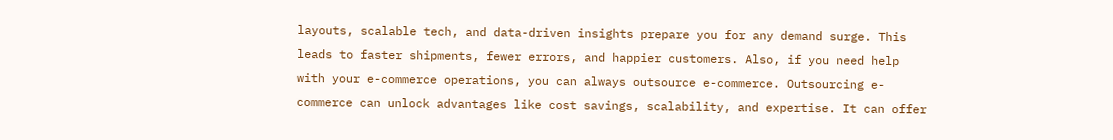layouts, scalable tech, and data-driven insights prepare you for any demand surge. This leads to faster shipments, fewer errors, and happier customers. Also, if you need help with your e-commerce operations, you can always outsource e-commerce. Outsourcing e-commerce can unlock advantages like cost savings, scalability, and expertise. It can offer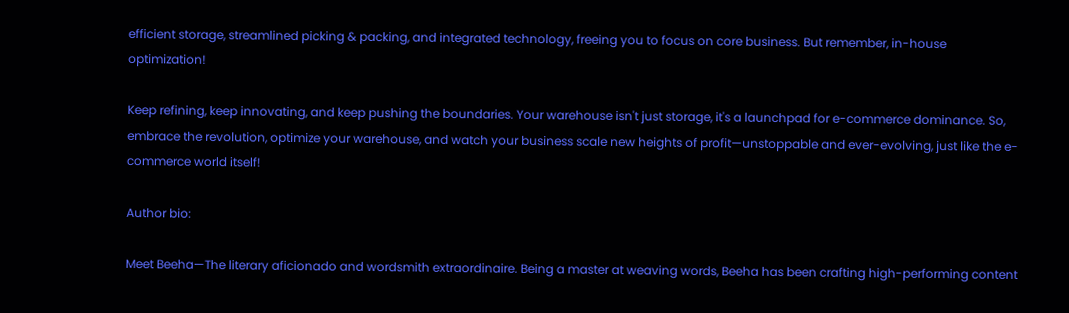efficient storage, streamlined picking & packing, and integrated technology, freeing you to focus on core business. But remember, in-house optimization!

Keep refining, keep innovating, and keep pushing the boundaries. Your warehouse isn't just storage, it's a launchpad for e-commerce dominance. So, embrace the revolution, optimize your warehouse, and watch your business scale new heights of profit—unstoppable and ever-evolving, just like the e-commerce world itself!

Author bio:

Meet Beeha—The literary aficionado and wordsmith extraordinaire. Being a master at weaving words, Beeha has been crafting high-performing content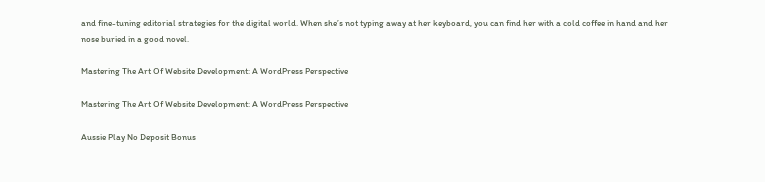and fine-tuning editorial strategies for the digital world. When she’s not typing away at her keyboard, you can find her with a cold coffee in hand and her nose buried in a good novel.

Mastering The Art Of Website Development: A WordPress Perspective

Mastering The Art Of Website Development: A WordPress Perspective

Aussie Play No Deposit Bonus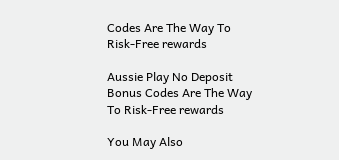Codes Are The Way To Risk-Free rewards

Aussie Play No Deposit Bonus Codes Are The Way To Risk-Free rewards

You May Also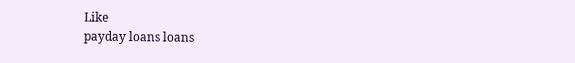Like
payday loans loans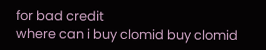for bad credit
where can i buy clomid buy clomid